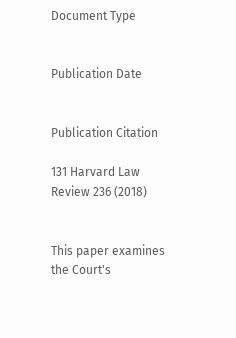Document Type


Publication Date


Publication Citation

131 Harvard Law Review 236 (2018)


This paper examines the Court's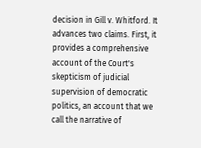decision in Gill v. Whitford. It advances two claims. First, it provides a comprehensive account of the Court's skepticism of judicial supervision of democratic politics, an account that we call the narrative of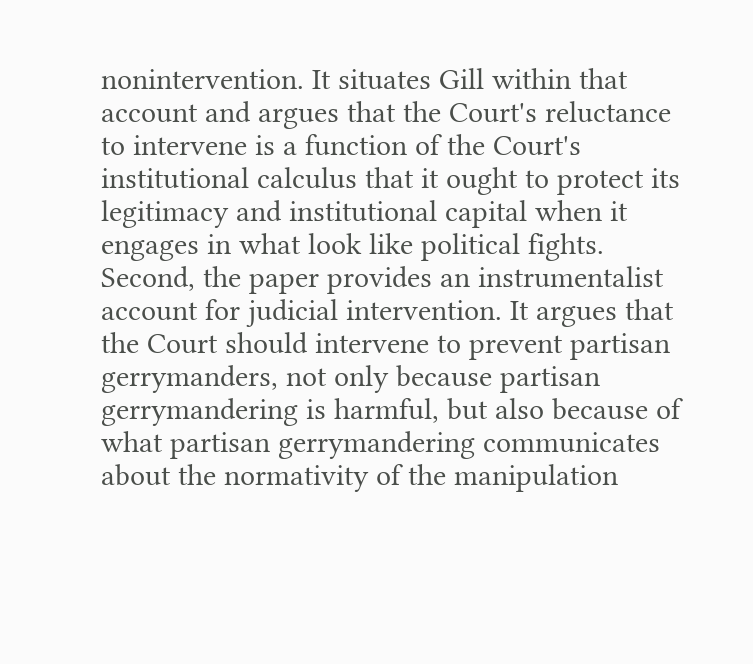nonintervention. It situates Gill within that account and argues that the Court's reluctance to intervene is a function of the Court's institutional calculus that it ought to protect its legitimacy and institutional capital when it engages in what look like political fights. Second, the paper provides an instrumentalist account for judicial intervention. It argues that the Court should intervene to prevent partisan gerrymanders, not only because partisan gerrymandering is harmful, but also because of what partisan gerrymandering communicates about the normativity of the manipulation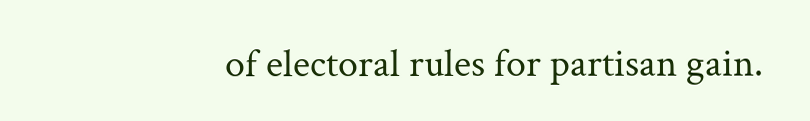of electoral rules for partisan gain.